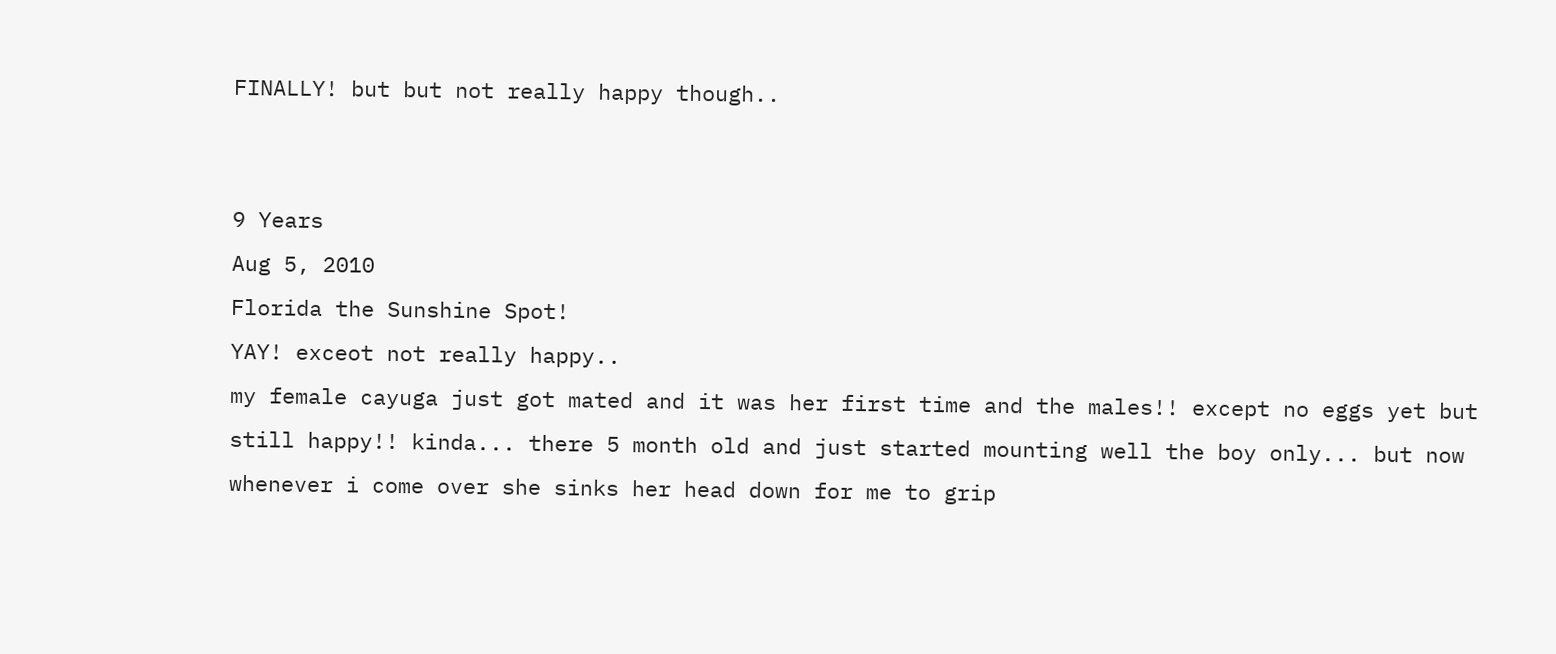FINALLY! but but not really happy though..


9 Years
Aug 5, 2010
Florida the Sunshine Spot!
YAY! exceot not really happy..
my female cayuga just got mated and it was her first time and the males!! except no eggs yet but still happy!! kinda... there 5 month old and just started mounting well the boy only... but now whenever i come over she sinks her head down for me to grip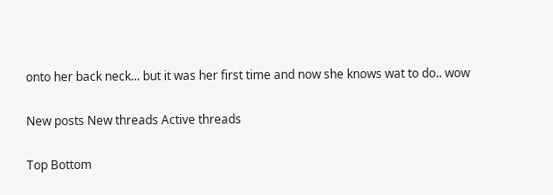onto her back neck... but it was her first time and now she knows wat to do.. wow

New posts New threads Active threads

Top Bottom